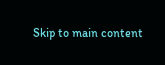Skip to main content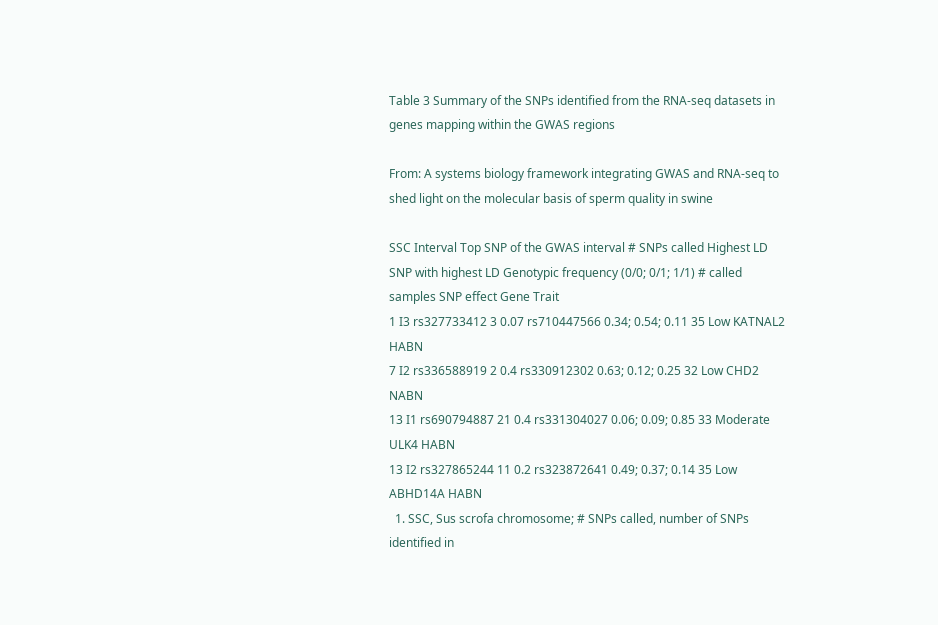Table 3 Summary of the SNPs identified from the RNA-seq datasets in genes mapping within the GWAS regions

From: A systems biology framework integrating GWAS and RNA-seq to shed light on the molecular basis of sperm quality in swine

SSC Interval Top SNP of the GWAS interval # SNPs called Highest LD SNP with highest LD Genotypic frequency (0/0; 0/1; 1/1) # called samples SNP effect Gene Trait
1 I3 rs327733412 3 0.07 rs710447566 0.34; 0.54; 0.11 35 Low KATNAL2 HABN
7 I2 rs336588919 2 0.4 rs330912302 0.63; 0.12; 0.25 32 Low CHD2 NABN
13 I1 rs690794887 21 0.4 rs331304027 0.06; 0.09; 0.85 33 Moderate ULK4 HABN
13 I2 rs327865244 11 0.2 rs323872641 0.49; 0.37; 0.14 35 Low ABHD14A HABN
  1. SSC, Sus scrofa chromosome; # SNPs called, number of SNPs identified in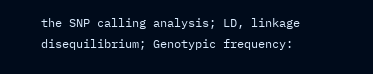the SNP calling analysis; LD, linkage disequilibrium; Genotypic frequency: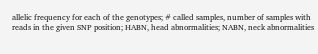allelic frequency for each of the genotypes; # called samples, number of samples with reads in the given SNP position; HABN, head abnormalities; NABN, neck abnormalities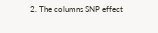2. The columns SNP effect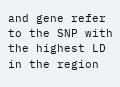and gene refer to the SNP with the highest LD in the region